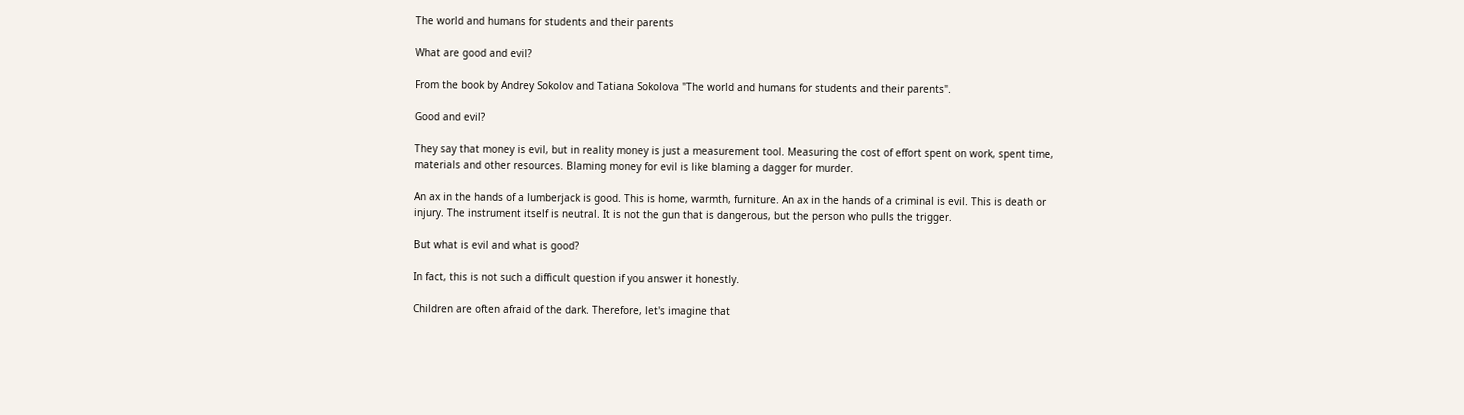The world and humans for students and their parents

What are good and evil?

From the book by Andrey Sokolov and Tatiana Sokolova "The world and humans for students and their parents".

Good and evil?

They say that money is evil, but in reality money is just a measurement tool. Measuring the cost of effort spent on work, spent time, materials and other resources. Blaming money for evil is like blaming a dagger for murder.

An ax in the hands of a lumberjack is good. This is home, warmth, furniture. An ax in the hands of a criminal is evil. This is death or injury. The instrument itself is neutral. It is not the gun that is dangerous, but the person who pulls the trigger.

But what is evil and what is good?

In fact, this is not such a difficult question if you answer it honestly.

Children are often afraid of the dark. Therefore, let's imagine that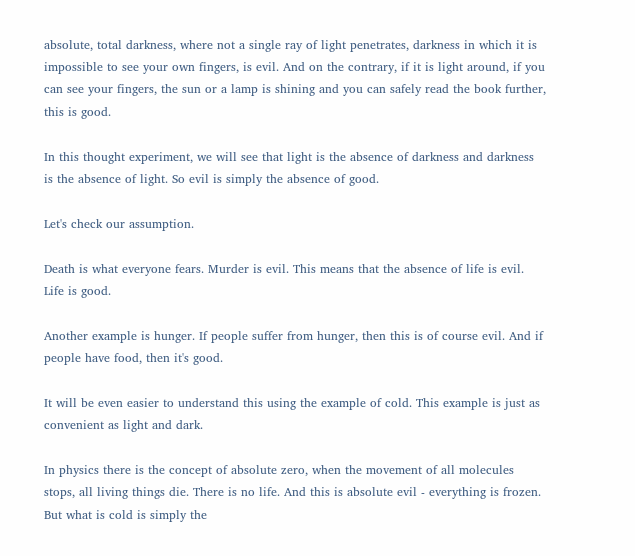absolute, total darkness, where not a single ray of light penetrates, darkness in which it is impossible to see your own fingers, is evil. And on the contrary, if it is light around, if you can see your fingers, the sun or a lamp is shining and you can safely read the book further, this is good.

In this thought experiment, we will see that light is the absence of darkness and darkness is the absence of light. So evil is simply the absence of good.

Let's check our assumption.

Death is what everyone fears. Murder is evil. This means that the absence of life is evil. Life is good.

Another example is hunger. If people suffer from hunger, then this is of course evil. And if people have food, then it's good.

It will be even easier to understand this using the example of cold. This example is just as convenient as light and dark.

In physics there is the concept of absolute zero, when the movement of all molecules stops, all living things die. There is no life. And this is absolute evil - everything is frozen. But what is cold is simply the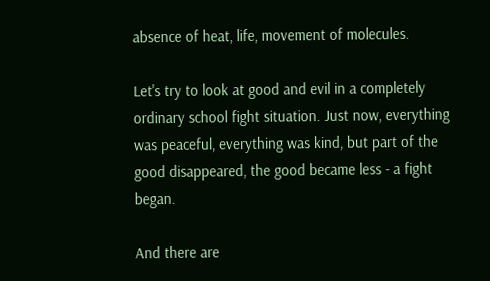absence of heat, life, movement of molecules.

Let's try to look at good and evil in a completely ordinary school fight situation. Just now, everything was peaceful, everything was kind, but part of the good disappeared, the good became less - a fight began.

And there are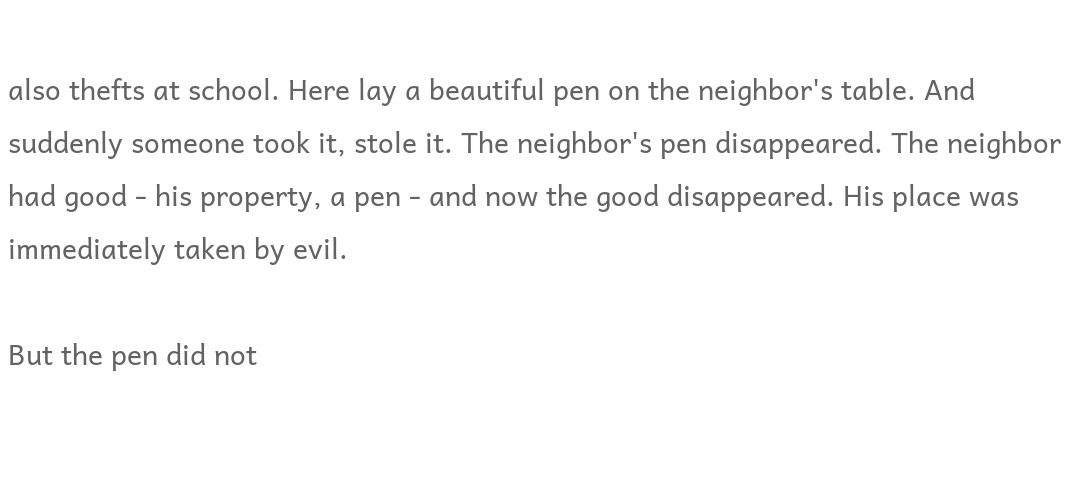also thefts at school. Here lay a beautiful pen on the neighbor's table. And suddenly someone took it, stole it. The neighbor's pen disappeared. The neighbor had good - his property, a pen - and now the good disappeared. His place was immediately taken by evil.

But the pen did not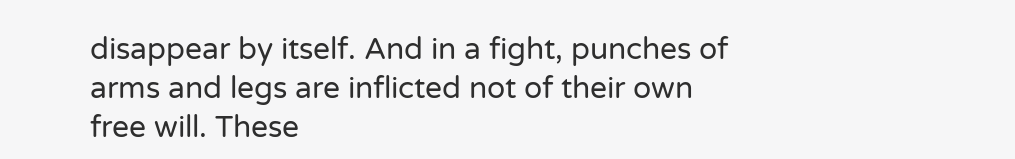disappear by itself. And in a fight, punches of arms and legs are inflicted not of their own free will. These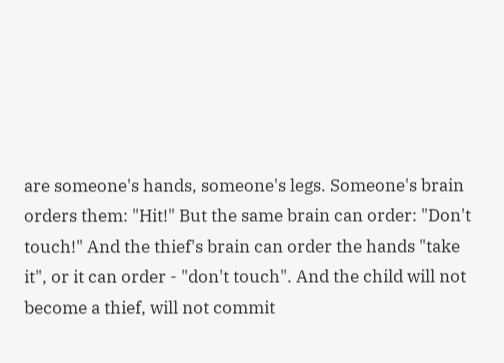are someone's hands, someone's legs. Someone's brain orders them: "Hit!" But the same brain can order: "Don't touch!" And the thief's brain can order the hands "take it", or it can order - "don't touch". And the child will not become a thief, will not commit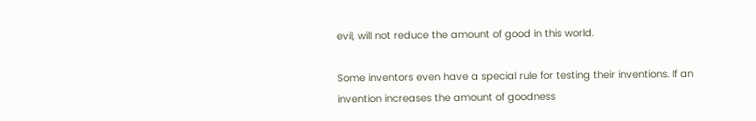evil, will not reduce the amount of good in this world.

Some inventors even have a special rule for testing their inventions. If an invention increases the amount of goodness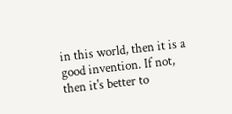in this world, then it is a good invention. If not, then it's better to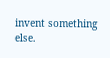invent something else.